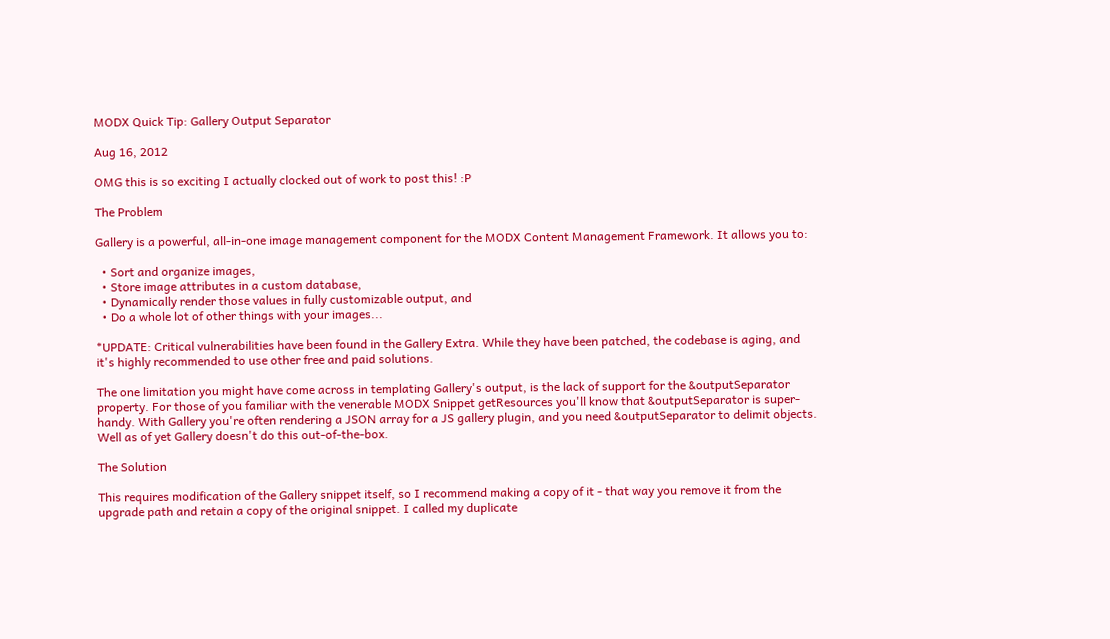MODX Quick Tip: Gallery Output Separator

Aug 16, 2012

OMG this is so exciting I actually clocked out of work to post this! :P

The Problem

Gallery is a powerful, all-in-one image management component for the MODX Content Management Framework. It allows you to:

  • Sort and organize images,
  • Store image attributes in a custom database,
  • Dynamically render those values in fully customizable output, and
  • Do a whole lot of other things with your images...

*UPDATE: Critical vulnerabilities have been found in the Gallery Extra. While they have been patched, the codebase is aging, and it's highly recommended to use other free and paid solutions.

The one limitation you might have come across in templating Gallery's output, is the lack of support for the &outputSeparator property. For those of you familiar with the venerable MODX Snippet getResources you'll know that &outputSeparator is super-handy. With Gallery you're often rendering a JSON array for a JS gallery plugin, and you need &outputSeparator to delimit objects. Well as of yet Gallery doesn't do this out-of-the-box.

The Solution

This requires modification of the Gallery snippet itself, so I recommend making a copy of it - that way you remove it from the upgrade path and retain a copy of the original snippet. I called my duplicate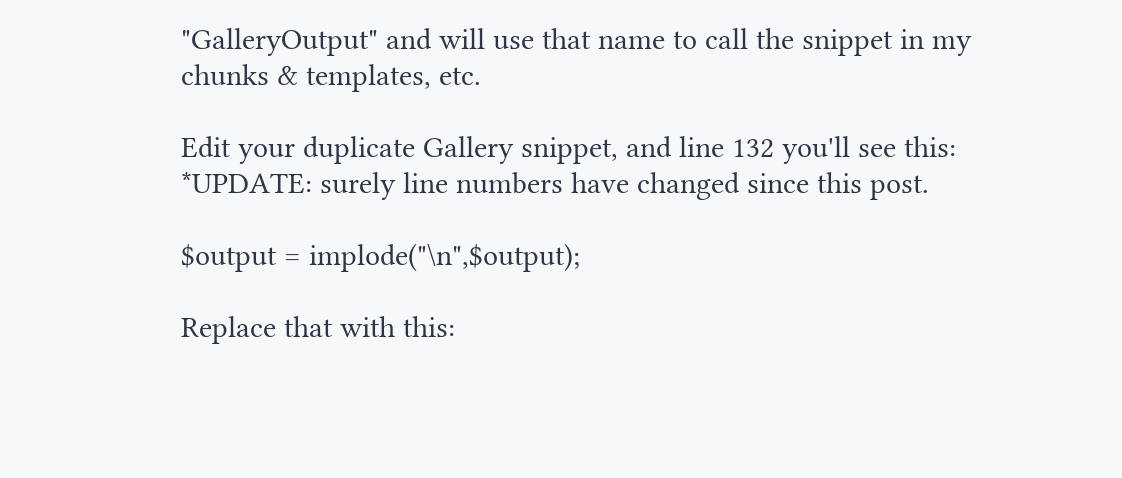"GalleryOutput" and will use that name to call the snippet in my chunks & templates, etc.

Edit your duplicate Gallery snippet, and line 132 you'll see this:
*UPDATE: surely line numbers have changed since this post.

$output = implode("\n",$output);

Replace that with this: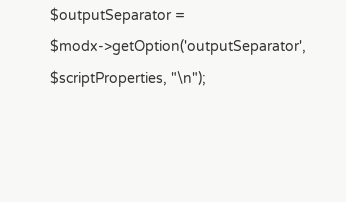$outputSeparator = $modx->getOption('outputSeparator', $scriptProperties, "\n");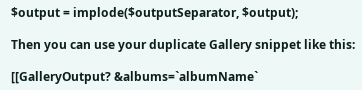$output = implode($outputSeparator, $output);

Then you can use your duplicate Gallery snippet like this:

[[GalleryOutput? &albums=`albumName`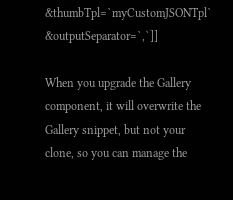&thumbTpl=`myCustomJSONTpl` &outputSeparator=`,`]]

When you upgrade the Gallery component, it will overwrite the Gallery snippet, but not your clone, so you can manage the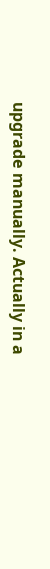upgrade manually. Actually in a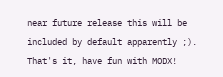near future release this will be included by default apparently ;). That's it, have fun with MODX!